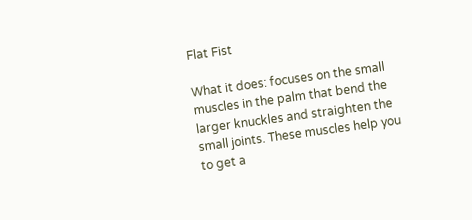Flat Fist

What it does: focuses on the small muscles in the palm that bend the larger knuckles and straighten the small joints. These muscles help you to get a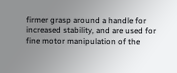firmer grasp around a handle for increased stability, and are used for fine motor manipulation of the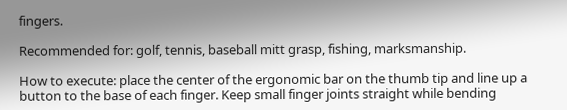fingers.

Recommended for: golf, tennis, baseball mitt grasp, fishing, marksmanship.

How to execute: place the center of the ergonomic bar on the thumb tip and line up a button to the base of each finger. Keep small finger joints straight while bending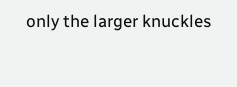only the larger knuckles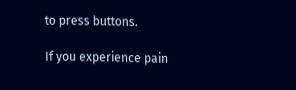to press buttons.

If you experience pain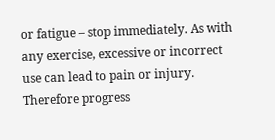or fatigue – stop immediately. As with any exercise, excessive or incorrect use can lead to pain or injury. Therefore progress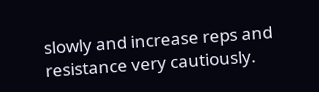slowly and increase reps and resistance very cautiously.